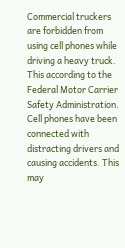Commercial truckers are forbidden from using cell phones while driving a heavy truck. This according to the Federal Motor Carrier Safety Administration. Cell phones have been connected with distracting drivers and causing accidents. This may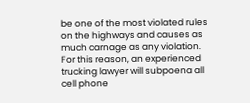be one of the most violated rules on the highways and causes as much carnage as any violation. For this reason, an experienced trucking lawyer will subpoena all cell phone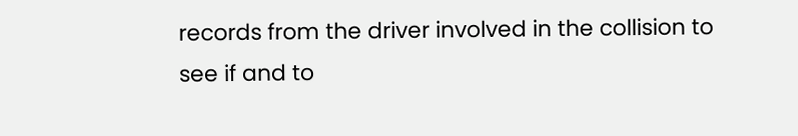records from the driver involved in the collision to see if and to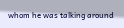whom he was talking around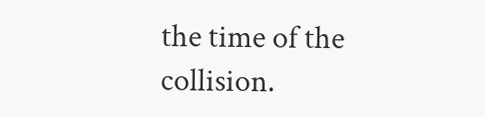the time of the collision.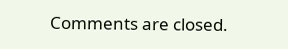Comments are closed.